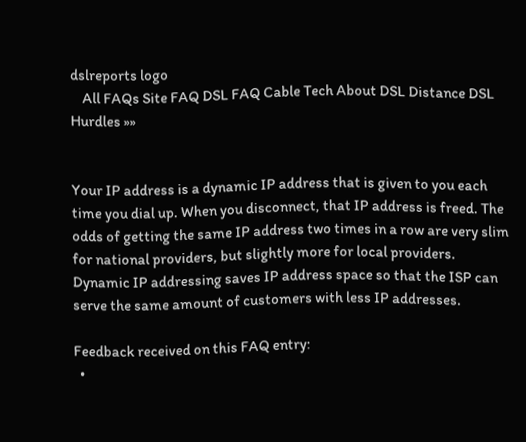dslreports logo
    All FAQs Site FAQ DSL FAQ Cable Tech About DSL Distance DSL Hurdles »»


Your IP address is a dynamic IP address that is given to you each time you dial up. When you disconnect, that IP address is freed. The odds of getting the same IP address two times in a row are very slim for national providers, but slightly more for local providers. Dynamic IP addressing saves IP address space so that the ISP can serve the same amount of customers with less IP addresses.

Feedback received on this FAQ entry:
  •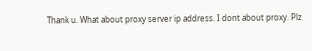Thank u. What about proxy server ip address. I dont about proxy. Plz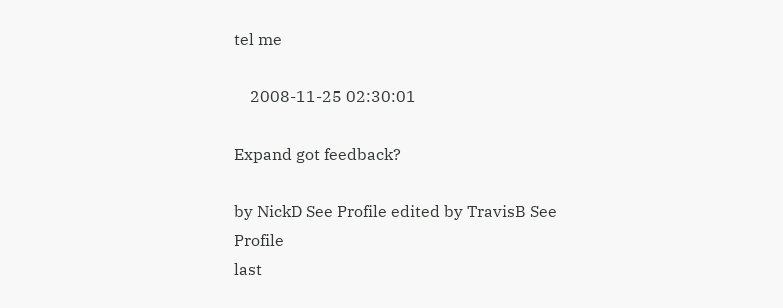tel me

    2008-11-25 02:30:01

Expand got feedback?

by NickD See Profile edited by TravisB See Profile
last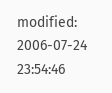modified: 2006-07-24 23:54:46